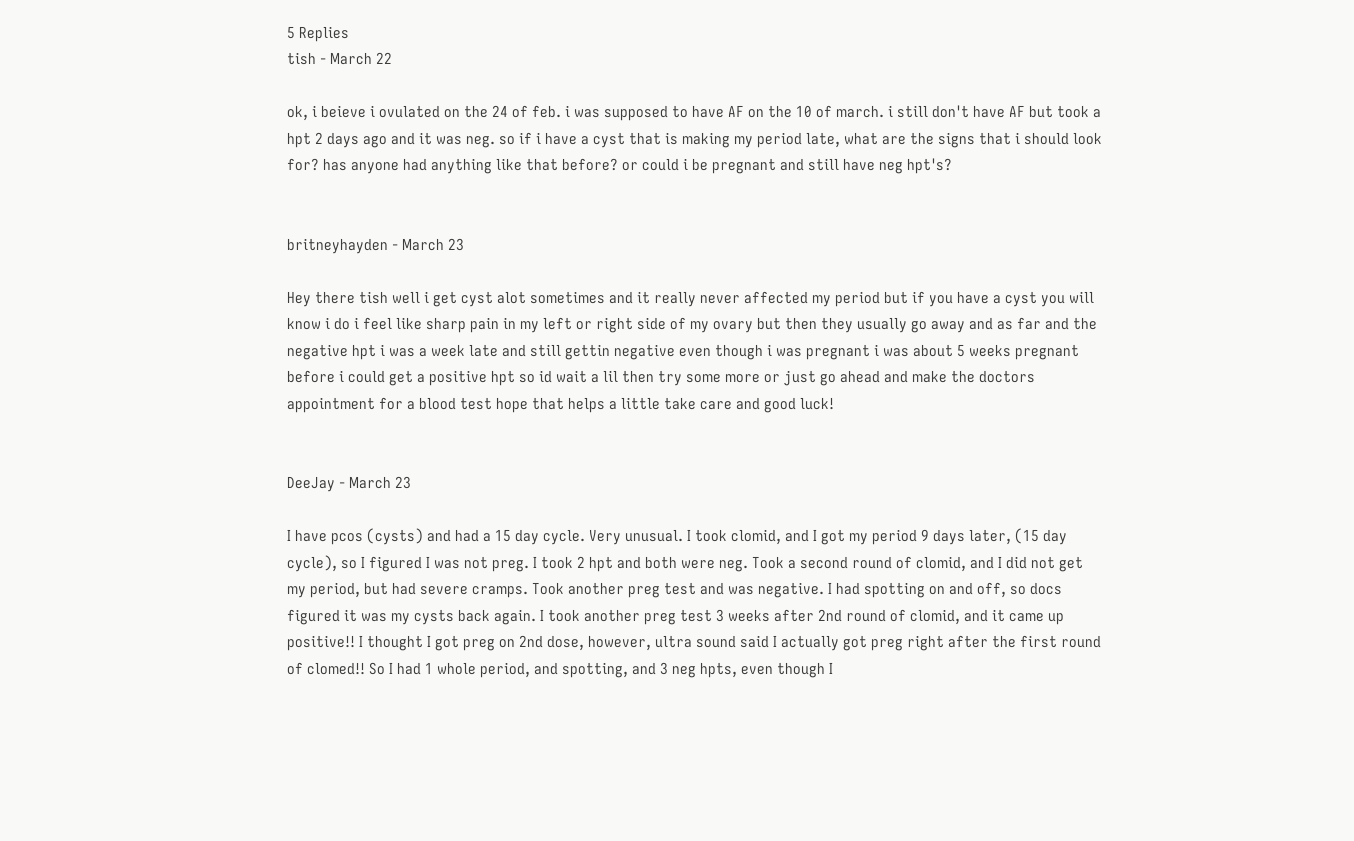5 Replies
tish - March 22

ok, i beieve i ovulated on the 24 of feb. i was supposed to have AF on the 10 of march. i still don't have AF but took a hpt 2 days ago and it was neg. so if i have a cyst that is making my period late, what are the signs that i should look for? has anyone had anything like that before? or could i be pregnant and still have neg hpt's?


britneyhayden - March 23

Hey there tish well i get cyst alot sometimes and it really never affected my period but if you have a cyst you will know i do i feel like sharp pain in my left or right side of my ovary but then they usually go away and as far and the negative hpt i was a week late and still gettin negative even though i was pregnant i was about 5 weeks pregnant before i could get a positive hpt so id wait a lil then try some more or just go ahead and make the doctors appointment for a blood test hope that helps a little take care and good luck!


DeeJay - March 23

I have pcos (cysts) and had a 15 day cycle. Very unusual. I took clomid, and I got my period 9 days later, (15 day cycle), so I figured I was not preg. I took 2 hpt and both were neg. Took a second round of clomid, and I did not get my period, but had severe cramps. Took another preg test and was negative. I had spotting on and off, so docs figured it was my cysts back again. I took another preg test 3 weeks after 2nd round of clomid, and it came up positive!! I thought I got preg on 2nd dose, however, ultra sound said I actually got preg right after the first round of clomed!! So I had 1 whole period, and spotting, and 3 neg hpts, even though I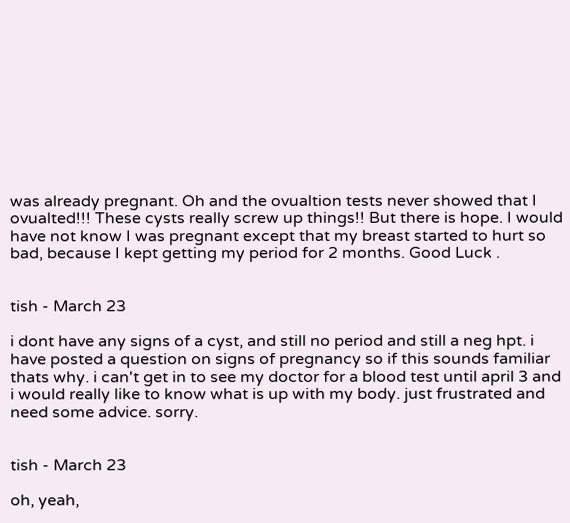was already pregnant. Oh and the ovualtion tests never showed that I ovualted!!! These cysts really screw up things!! But there is hope. I would have not know I was pregnant except that my breast started to hurt so bad, because I kept getting my period for 2 months. Good Luck .


tish - March 23

i dont have any signs of a cyst, and still no period and still a neg hpt. i have posted a question on signs of pregnancy so if this sounds familiar thats why. i can't get in to see my doctor for a blood test until april 3 and i would really like to know what is up with my body. just frustrated and need some advice. sorry.


tish - March 23

oh, yeah,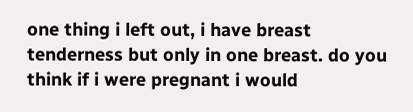one thing i left out, i have breast tenderness but only in one breast. do you think if i were pregnant i would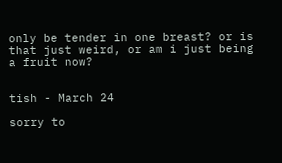only be tender in one breast? or is that just weird, or am i just being a fruit now?


tish - March 24

sorry to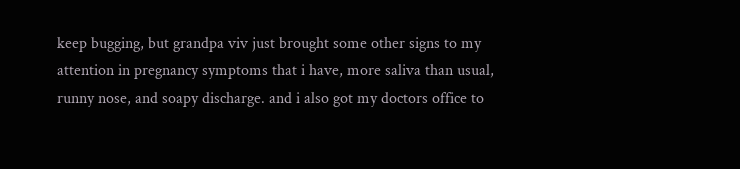keep bugging, but grandpa viv just brought some other signs to my attention in pregnancy symptoms that i have, more saliva than usual, runny nose, and soapy discharge. and i also got my doctors office to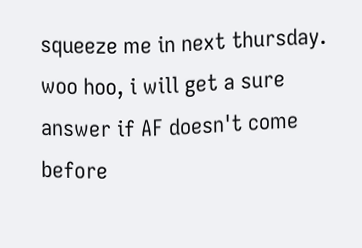squeeze me in next thursday. woo hoo, i will get a sure answer if AF doesn't come before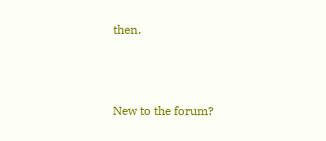then.



New to the forum?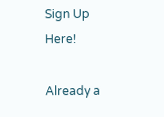Sign Up Here!

Already a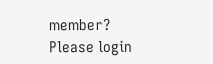member?
Please login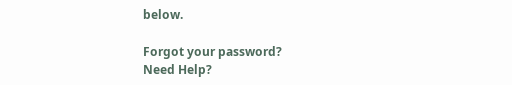below.

Forgot your password?
Need Help?